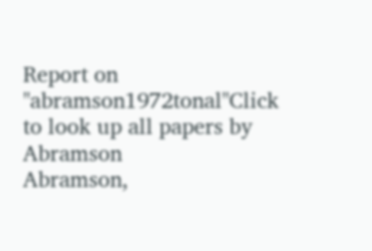Report on "abramson1972tonal"Click to look up all papers by Abramson
Abramson,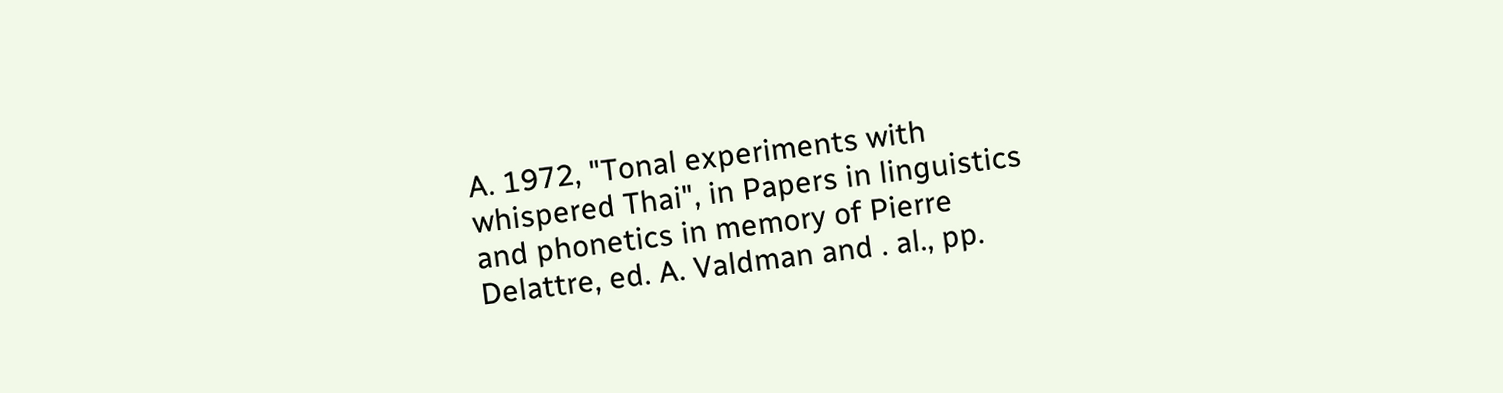A. 1972, "Tonal experiments with whispered Thai", in Papers in linguistics and phonetics in memory of Pierre Delattre, ed. A. Valdman and . al., pp.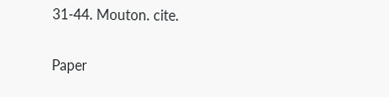31-44. Mouton. cite.

Paper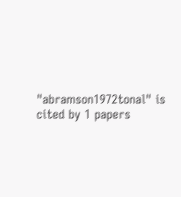"abramson1972tonal" is cited by 1 papers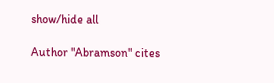show/hide all

Author "Abramson" cites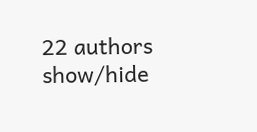22 authors show/hide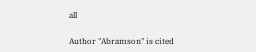all

Author "Abramson" is cited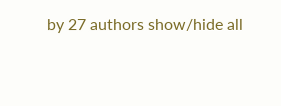by 27 authors show/hide all